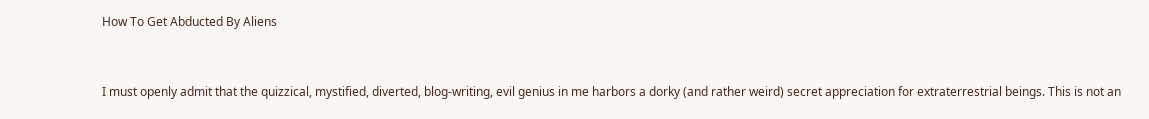How To Get Abducted By Aliens


I must openly admit that the quizzical, mystified, diverted, blog-writing, evil genius in me harbors a dorky (and rather weird) secret appreciation for extraterrestrial beings. This is not an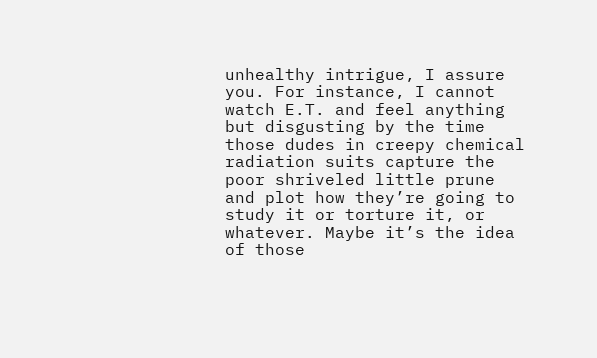unhealthy intrigue, I assure you. For instance, I cannot watch E.T. and feel anything but disgusting by the time those dudes in creepy chemical radiation suits capture the poor shriveled little prune and plot how they’re going to study it or torture it, or whatever. Maybe it’s the idea of those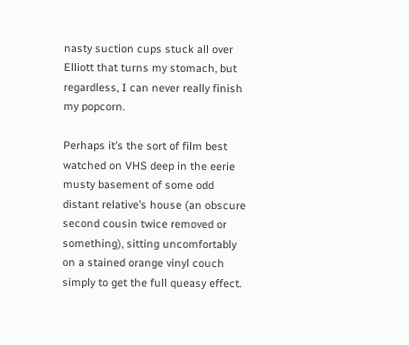nasty suction cups stuck all over Elliott that turns my stomach, but regardless, I can never really finish my popcorn.

Perhaps it’s the sort of film best watched on VHS deep in the eerie musty basement of some odd distant relative’s house (an obscure second cousin twice removed or something), sitting uncomfortably on a stained orange vinyl couch simply to get the full queasy effect.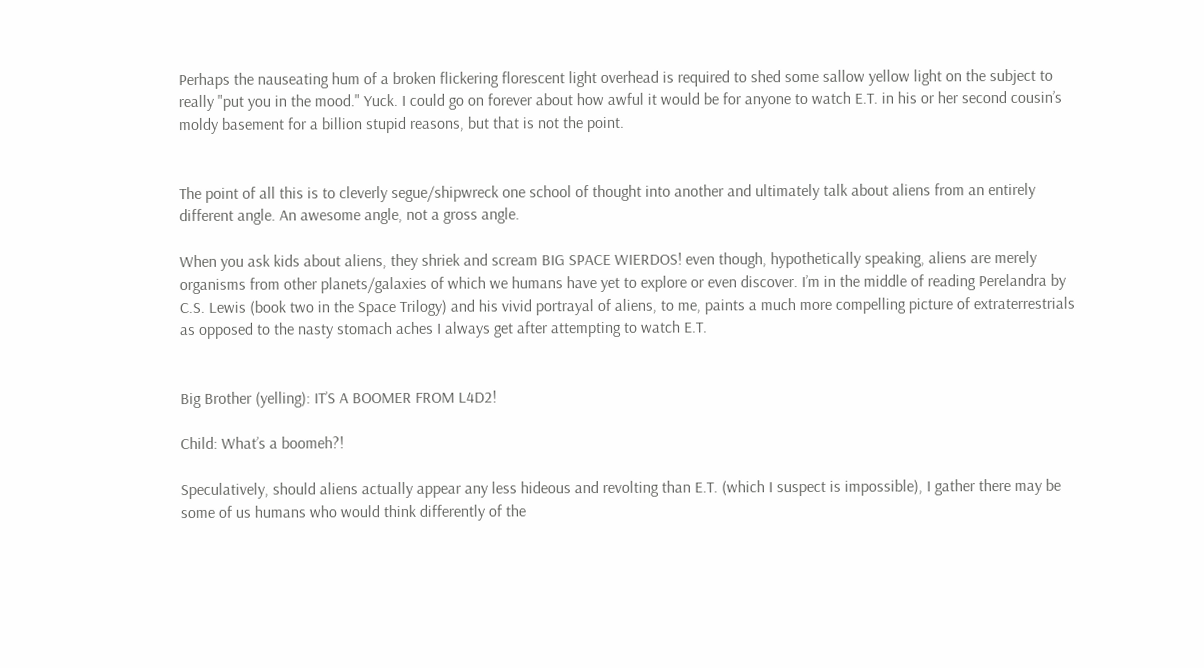Perhaps the nauseating hum of a broken flickering florescent light overhead is required to shed some sallow yellow light on the subject to really "put you in the mood." Yuck. I could go on forever about how awful it would be for anyone to watch E.T. in his or her second cousin’s moldy basement for a billion stupid reasons, but that is not the point.


The point of all this is to cleverly segue/shipwreck one school of thought into another and ultimately talk about aliens from an entirely different angle. An awesome angle, not a gross angle.

When you ask kids about aliens, they shriek and scream BIG SPACE WIERDOS! even though, hypothetically speaking, aliens are merely organisms from other planets/galaxies of which we humans have yet to explore or even discover. I’m in the middle of reading Perelandra by C.S. Lewis (book two in the Space Trilogy) and his vivid portrayal of aliens, to me, paints a much more compelling picture of extraterrestrials as opposed to the nasty stomach aches I always get after attempting to watch E.T.


Big Brother (yelling): IT’S A BOOMER FROM L4D2!

Child: What’s a boomeh?!

Speculatively, should aliens actually appear any less hideous and revolting than E.T. (which I suspect is impossible), I gather there may be some of us humans who would think differently of the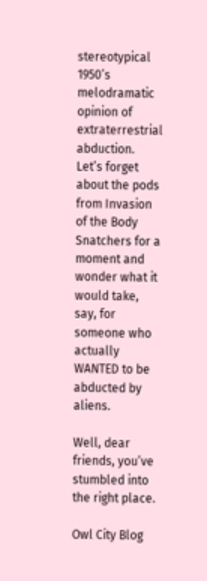stereotypical 1950’s melodramatic opinion of extraterrestrial abduction. Let’s forget about the pods from Invasion of the Body Snatchers for a moment and wonder what it would take, say, for someone who actually WANTED to be abducted by aliens.

Well, dear friends, you’ve stumbled into the right place.

Owl City Blog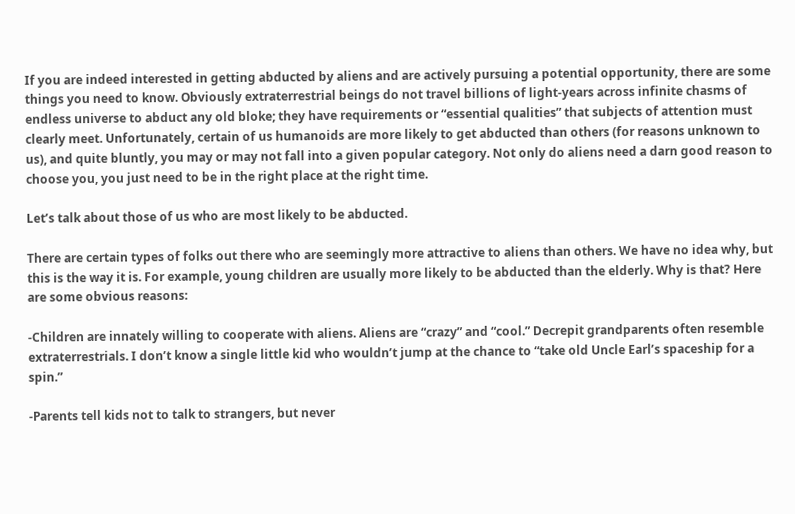If you are indeed interested in getting abducted by aliens and are actively pursuing a potential opportunity, there are some things you need to know. Obviously extraterrestrial beings do not travel billions of light-years across infinite chasms of endless universe to abduct any old bloke; they have requirements or “essential qualities” that subjects of attention must clearly meet. Unfortunately, certain of us humanoids are more likely to get abducted than others (for reasons unknown to us), and quite bluntly, you may or may not fall into a given popular category. Not only do aliens need a darn good reason to choose you, you just need to be in the right place at the right time.

Let’s talk about those of us who are most likely to be abducted.

There are certain types of folks out there who are seemingly more attractive to aliens than others. We have no idea why, but this is the way it is. For example, young children are usually more likely to be abducted than the elderly. Why is that? Here are some obvious reasons:

-Children are innately willing to cooperate with aliens. Aliens are “crazy” and “cool.” Decrepit grandparents often resemble extraterrestrials. I don’t know a single little kid who wouldn’t jump at the chance to “take old Uncle Earl’s spaceship for a spin.”

-Parents tell kids not to talk to strangers, but never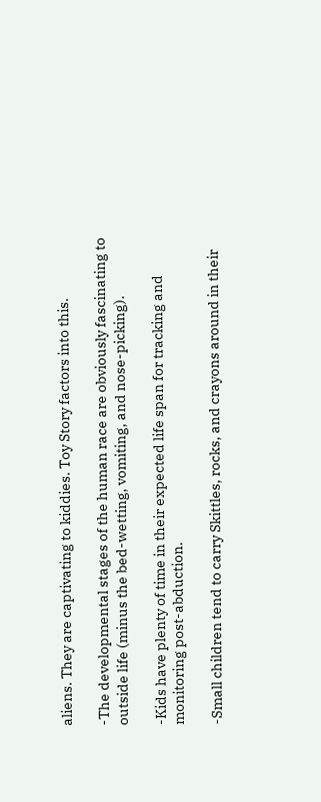aliens. They are captivating to kiddies. Toy Story factors into this.

-The developmental stages of the human race are obviously fascinating to outside life (minus the bed-wetting, vomiting, and nose-picking).

-Kids have plenty of time in their expected life span for tracking and monitoring post-abduction.

-Small children tend to carry Skittles, rocks, and crayons around in their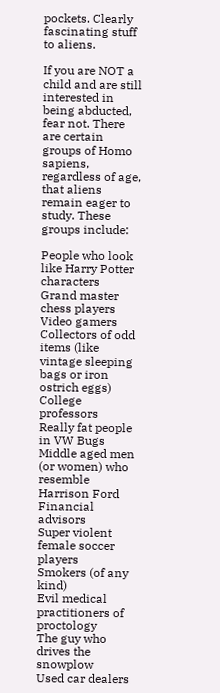pockets. Clearly fascinating stuff to aliens.

If you are NOT a child and are still interested in being abducted, fear not. There are certain groups of Homo sapiens, regardless of age, that aliens remain eager to study. These groups include:

People who look like Harry Potter characters
Grand master chess players
Video gamers
Collectors of odd items (like vintage sleeping bags or iron ostrich eggs)
College professors
Really fat people in VW Bugs
Middle aged men (or women) who resemble Harrison Ford
Financial advisors
Super violent female soccer players
Smokers (of any kind)
Evil medical practitioners of proctology
The guy who drives the snowplow
Used car dealers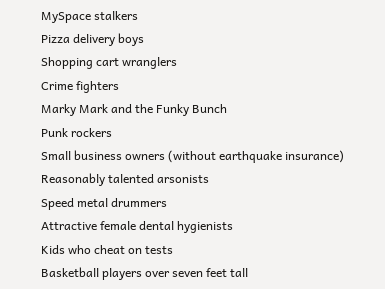MySpace stalkers
Pizza delivery boys
Shopping cart wranglers
Crime fighters
Marky Mark and the Funky Bunch
Punk rockers
Small business owners (without earthquake insurance)
Reasonably talented arsonists
Speed metal drummers
Attractive female dental hygienists
Kids who cheat on tests
Basketball players over seven feet tall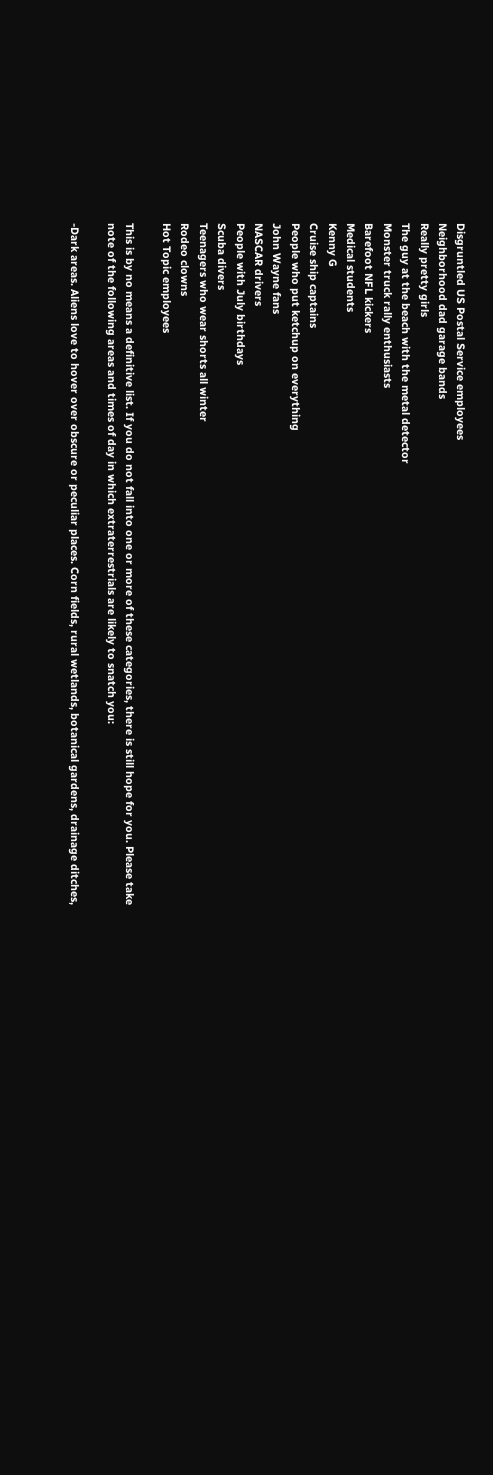Disgruntled US Postal Service employees
Neighborhood dad garage bands
Really pretty girls
The guy at the beach with the metal detector
Monster truck rally enthusiasts
Barefoot NFL kickers
Medical students
Kenny G
Cruise ship captains
People who put ketchup on everything
John Wayne fans
NASCAR drivers
People with July birthdays
Scuba divers
Teenagers who wear shorts all winter
Rodeo clowns
Hot Topic employees

This is by no means a definitive list. If you do not fall into one or more of these categories, there is still hope for you. Please take note of the following areas and times of day in which extraterrestrials are likely to snatch you:

-Dark areas. Aliens love to hover over obscure or peculiar places. Corn fields, rural wetlands, botanical gardens, drainage ditches,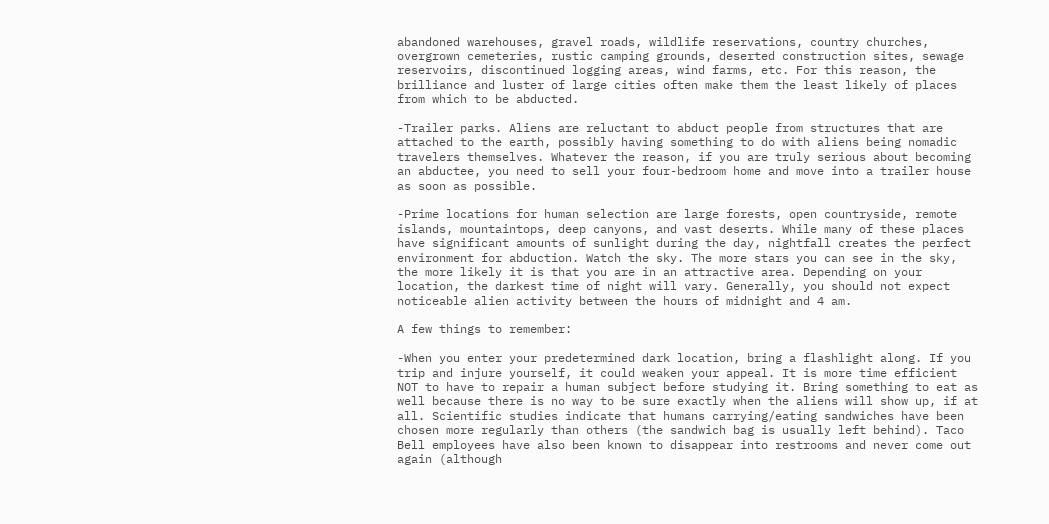abandoned warehouses, gravel roads, wildlife reservations, country churches, overgrown cemeteries, rustic camping grounds, deserted construction sites, sewage reservoirs, discontinued logging areas, wind farms, etc. For this reason, the brilliance and luster of large cities often make them the least likely of places from which to be abducted.

-Trailer parks. Aliens are reluctant to abduct people from structures that are attached to the earth, possibly having something to do with aliens being nomadic travelers themselves. Whatever the reason, if you are truly serious about becoming an abductee, you need to sell your four-bedroom home and move into a trailer house as soon as possible.

-Prime locations for human selection are large forests, open countryside, remote islands, mountaintops, deep canyons, and vast deserts. While many of these places have significant amounts of sunlight during the day, nightfall creates the perfect environment for abduction. Watch the sky. The more stars you can see in the sky, the more likely it is that you are in an attractive area. Depending on your location, the darkest time of night will vary. Generally, you should not expect noticeable alien activity between the hours of midnight and 4 am.

A few things to remember:

-When you enter your predetermined dark location, bring a flashlight along. If you trip and injure yourself, it could weaken your appeal. It is more time efficient NOT to have to repair a human subject before studying it. Bring something to eat as well because there is no way to be sure exactly when the aliens will show up, if at all. Scientific studies indicate that humans carrying/eating sandwiches have been chosen more regularly than others (the sandwich bag is usually left behind). Taco Bell employees have also been known to disappear into restrooms and never come out again (although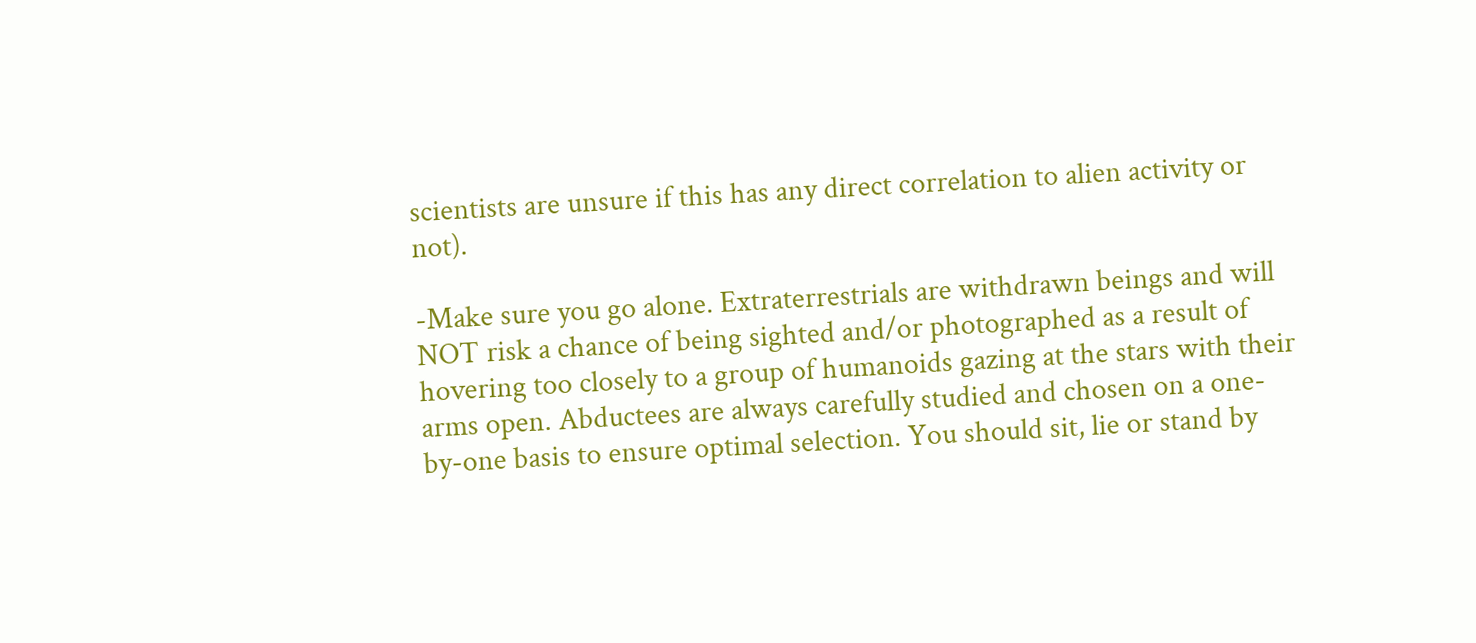scientists are unsure if this has any direct correlation to alien activity or not).

-Make sure you go alone. Extraterrestrials are withdrawn beings and will NOT risk a chance of being sighted and/or photographed as a result of hovering too closely to a group of humanoids gazing at the stars with their arms open. Abductees are always carefully studied and chosen on a one-by-one basis to ensure optimal selection. You should sit, lie or stand by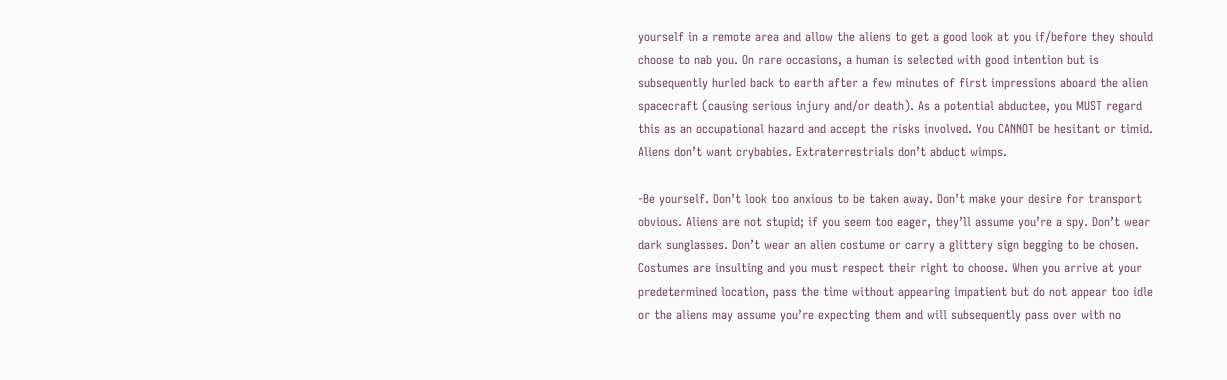yourself in a remote area and allow the aliens to get a good look at you if/before they should choose to nab you. On rare occasions, a human is selected with good intention but is subsequently hurled back to earth after a few minutes of first impressions aboard the alien spacecraft (causing serious injury and/or death). As a potential abductee, you MUST regard this as an occupational hazard and accept the risks involved. You CANNOT be hesitant or timid. Aliens don’t want crybabies. Extraterrestrials don’t abduct wimps.

-Be yourself. Don’t look too anxious to be taken away. Don’t make your desire for transport obvious. Aliens are not stupid; if you seem too eager, they’ll assume you’re a spy. Don’t wear dark sunglasses. Don’t wear an alien costume or carry a glittery sign begging to be chosen. Costumes are insulting and you must respect their right to choose. When you arrive at your predetermined location, pass the time without appearing impatient but do not appear too idle or the aliens may assume you’re expecting them and will subsequently pass over with no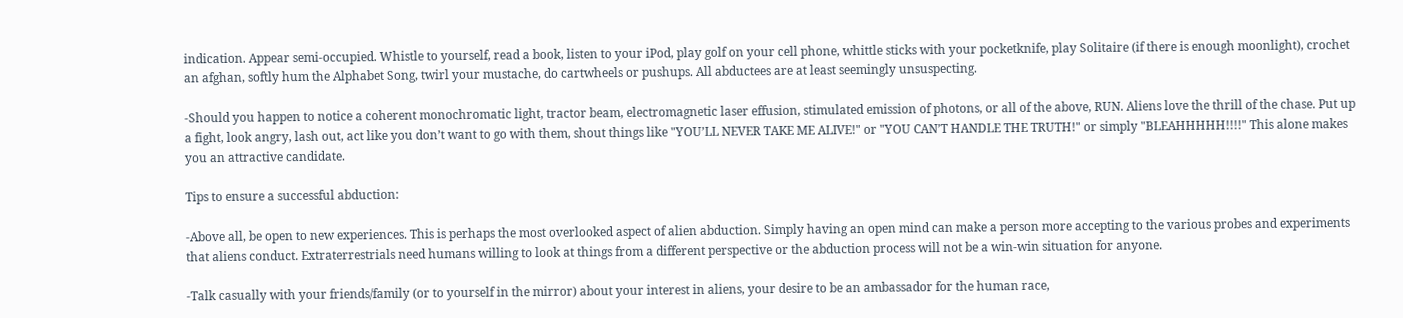indication. Appear semi-occupied. Whistle to yourself, read a book, listen to your iPod, play golf on your cell phone, whittle sticks with your pocketknife, play Solitaire (if there is enough moonlight), crochet an afghan, softly hum the Alphabet Song, twirl your mustache, do cartwheels or pushups. All abductees are at least seemingly unsuspecting.

-Should you happen to notice a coherent monochromatic light, tractor beam, electromagnetic laser effusion, stimulated emission of photons, or all of the above, RUN. Aliens love the thrill of the chase. Put up a fight, look angry, lash out, act like you don’t want to go with them, shout things like "YOU’LL NEVER TAKE ME ALIVE!" or "YOU CAN’T HANDLE THE TRUTH!" or simply "BLEAHHHHH!!!!" This alone makes you an attractive candidate.

Tips to ensure a successful abduction:

-Above all, be open to new experiences. This is perhaps the most overlooked aspect of alien abduction. Simply having an open mind can make a person more accepting to the various probes and experiments that aliens conduct. Extraterrestrials need humans willing to look at things from a different perspective or the abduction process will not be a win-win situation for anyone.

-Talk casually with your friends/family (or to yourself in the mirror) about your interest in aliens, your desire to be an ambassador for the human race,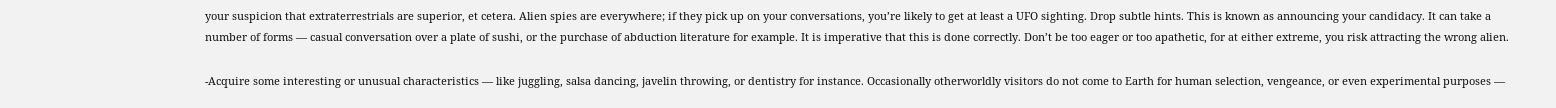your suspicion that extraterrestrials are superior, et cetera. Alien spies are everywhere; if they pick up on your conversations, you’re likely to get at least a UFO sighting. Drop subtle hints. This is known as announcing your candidacy. It can take a number of forms — casual conversation over a plate of sushi, or the purchase of abduction literature for example. It is imperative that this is done correctly. Don’t be too eager or too apathetic, for at either extreme, you risk attracting the wrong alien.

-Acquire some interesting or unusual characteristics — like juggling, salsa dancing, javelin throwing, or dentistry for instance. Occasionally otherworldly visitors do not come to Earth for human selection, vengeance, or even experimental purposes —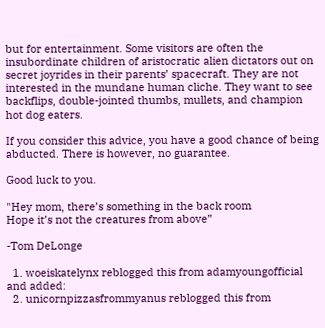but for entertainment. Some visitors are often the insubordinate children of aristocratic alien dictators out on secret joyrides in their parents’ spacecraft. They are not interested in the mundane human cliche. They want to see backflips, double-jointed thumbs, mullets, and champion hot dog eaters.

If you consider this advice, you have a good chance of being abducted. There is however, no guarantee.

Good luck to you.

"Hey mom, there’s something in the back room
Hope it’s not the creatures from above”

-Tom DeLonge

  1. woeiskatelynx reblogged this from adamyoungofficial and added:
  2. unicornpizzasfrommyanus reblogged this from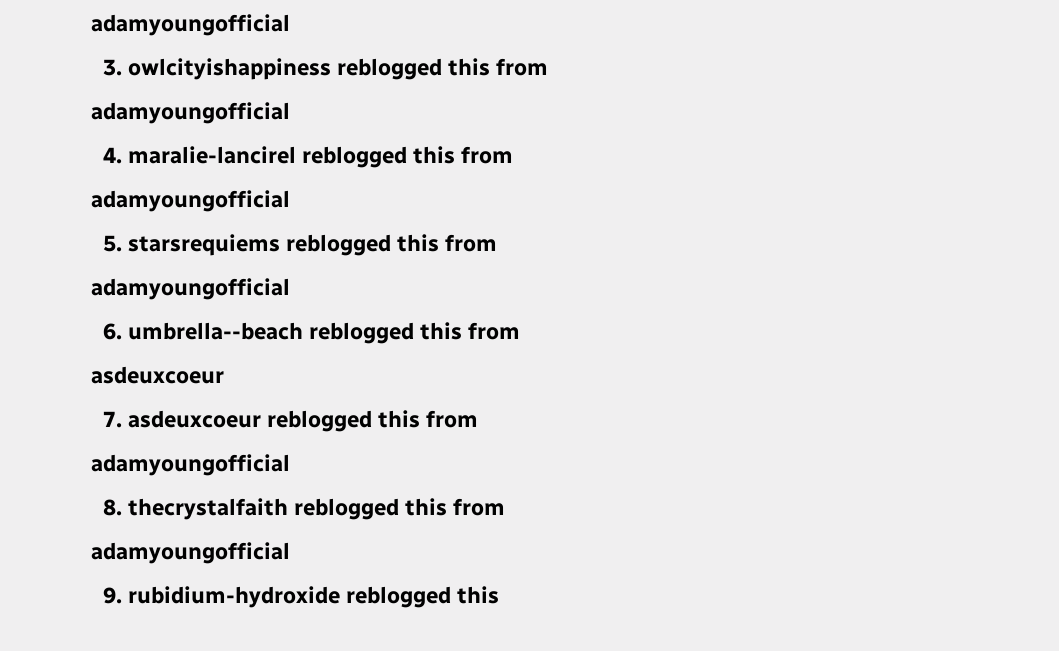adamyoungofficial
  3. owlcityishappiness reblogged this from adamyoungofficial
  4. maralie-lancirel reblogged this from adamyoungofficial
  5. starsrequiems reblogged this from adamyoungofficial
  6. umbrella--beach reblogged this from asdeuxcoeur
  7. asdeuxcoeur reblogged this from adamyoungofficial
  8. thecrystalfaith reblogged this from adamyoungofficial
  9. rubidium-hydroxide reblogged this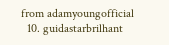from adamyoungofficial
  10. guidastarbrilhant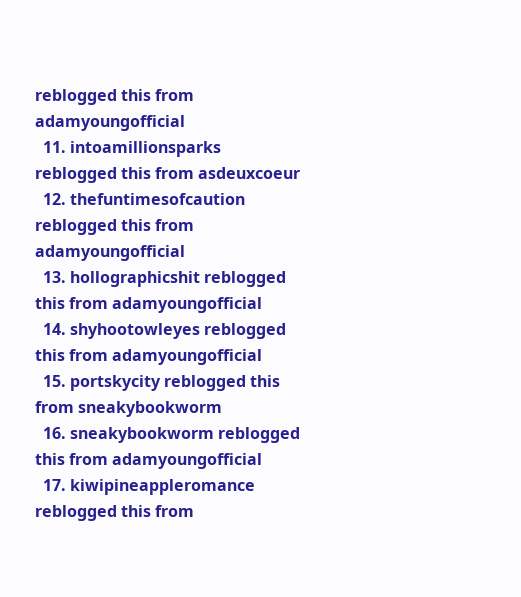reblogged this from adamyoungofficial
  11. intoamillionsparks reblogged this from asdeuxcoeur
  12. thefuntimesofcaution reblogged this from adamyoungofficial
  13. hollographicshit reblogged this from adamyoungofficial
  14. shyhootowleyes reblogged this from adamyoungofficial
  15. portskycity reblogged this from sneakybookworm
  16. sneakybookworm reblogged this from adamyoungofficial
  17. kiwipineappleromance reblogged this from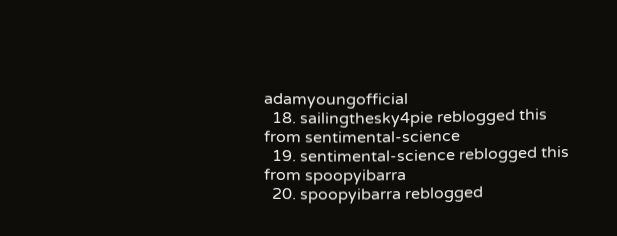adamyoungofficial
  18. sailingthesky4pie reblogged this from sentimental-science
  19. sentimental-science reblogged this from spoopyibarra
  20. spoopyibarra reblogged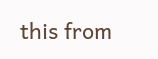this from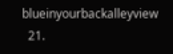blueinyourbackalleyview
  21.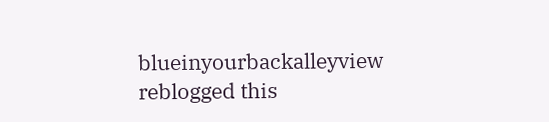blueinyourbackalleyview reblogged this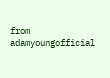from adamyoungofficial